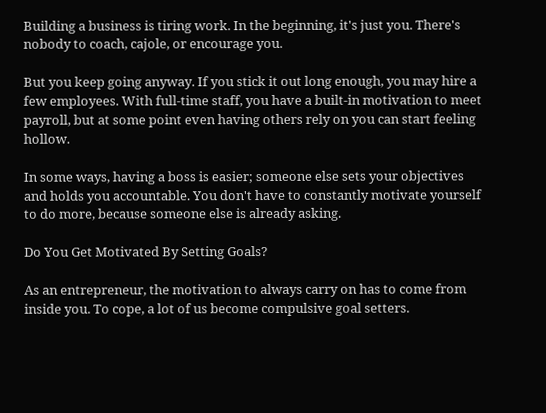Building a business is tiring work. In the beginning, it's just you. There's nobody to coach, cajole, or encourage you.

But you keep going anyway. If you stick it out long enough, you may hire a few employees. With full-time staff, you have a built-in motivation to meet payroll, but at some point even having others rely on you can start feeling hollow.

In some ways, having a boss is easier; someone else sets your objectives and holds you accountable. You don't have to constantly motivate yourself to do more, because someone else is already asking.

Do You Get Motivated By Setting Goals?

As an entrepreneur, the motivation to always carry on has to come from inside you. To cope, a lot of us become compulsive goal setters.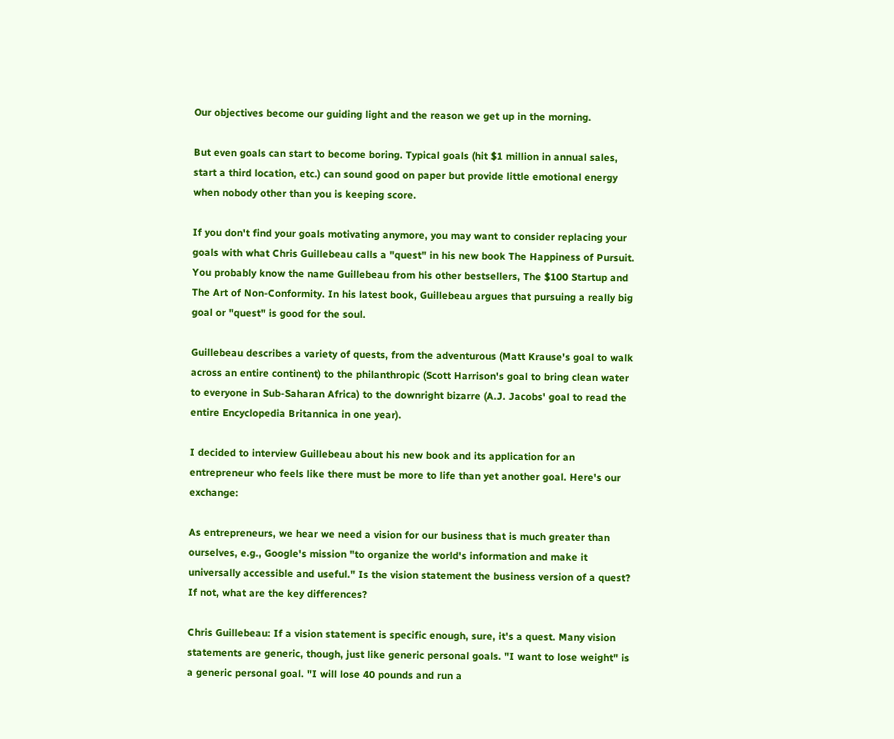Our objectives become our guiding light and the reason we get up in the morning.

But even goals can start to become boring. Typical goals (hit $1 million in annual sales, start a third location, etc.) can sound good on paper but provide little emotional energy when nobody other than you is keeping score.

If you don't find your goals motivating anymore, you may want to consider replacing your goals with what Chris Guillebeau calls a "quest" in his new book The Happiness of Pursuit. You probably know the name Guillebeau from his other bestsellers, The $100 Startup and The Art of Non-Conformity. In his latest book, Guillebeau argues that pursuing a really big goal or "quest" is good for the soul.

Guillebeau describes a variety of quests, from the adventurous (Matt Krause's goal to walk across an entire continent) to the philanthropic (Scott Harrison's goal to bring clean water to everyone in Sub-Saharan Africa) to the downright bizarre (A.J. Jacobs' goal to read the entire Encyclopedia Britannica in one year).

I decided to interview Guillebeau about his new book and its application for an entrepreneur who feels like there must be more to life than yet another goal. Here's our exchange:

As entrepreneurs, we hear we need a vision for our business that is much greater than ourselves, e.g., Google's mission "to organize the world's information and make it universally accessible and useful." Is the vision statement the business version of a quest? If not, what are the key differences?

Chris Guillebeau: If a vision statement is specific enough, sure, it's a quest. Many vision statements are generic, though, just like generic personal goals. "I want to lose weight" is a generic personal goal. "I will lose 40 pounds and run a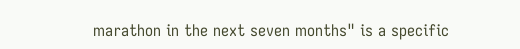marathon in the next seven months" is a specific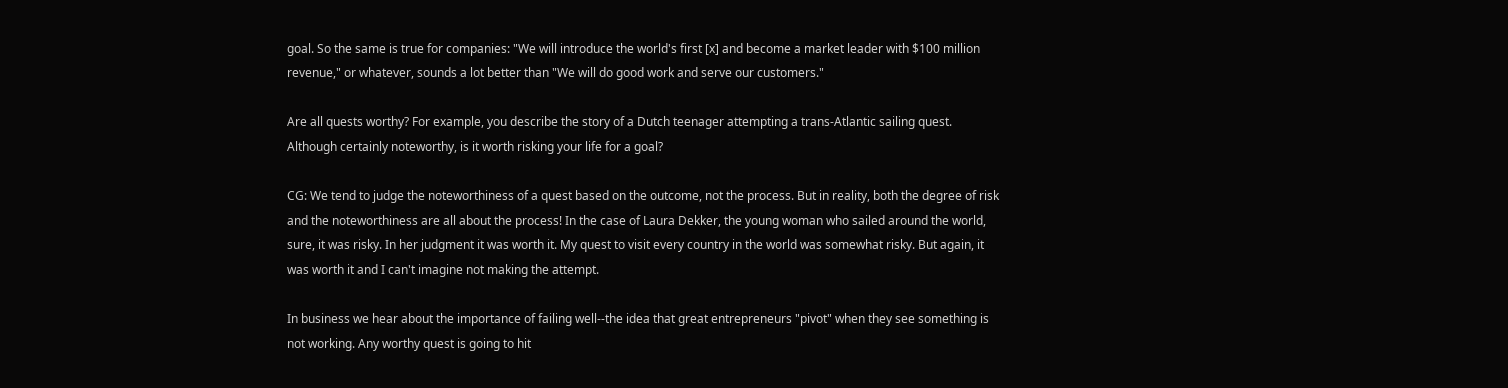goal. So the same is true for companies: "We will introduce the world's first [x] and become a market leader with $100 million revenue," or whatever, sounds a lot better than "We will do good work and serve our customers."

Are all quests worthy? For example, you describe the story of a Dutch teenager attempting a trans-Atlantic sailing quest. Although certainly noteworthy, is it worth risking your life for a goal?

CG: We tend to judge the noteworthiness of a quest based on the outcome, not the process. But in reality, both the degree of risk and the noteworthiness are all about the process! In the case of Laura Dekker, the young woman who sailed around the world, sure, it was risky. In her judgment it was worth it. My quest to visit every country in the world was somewhat risky. But again, it was worth it and I can't imagine not making the attempt.

In business we hear about the importance of failing well--the idea that great entrepreneurs "pivot" when they see something is not working. Any worthy quest is going to hit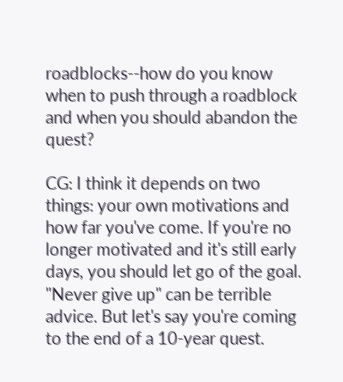roadblocks--how do you know when to push through a roadblock and when you should abandon the quest?

CG: I think it depends on two things: your own motivations and how far you've come. If you're no longer motivated and it's still early days, you should let go of the goal. "Never give up" can be terrible advice. But let's say you're coming to the end of a 10-year quest.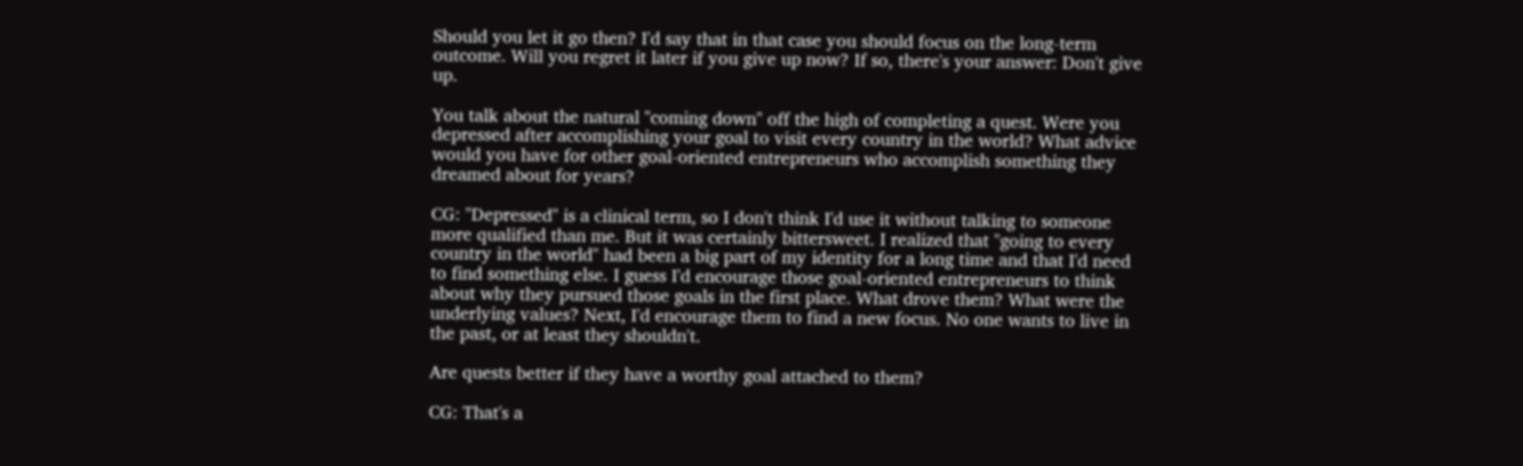Should you let it go then? I'd say that in that case you should focus on the long-term outcome. Will you regret it later if you give up now? If so, there's your answer: Don't give up.

You talk about the natural "coming down" off the high of completing a quest. Were you depressed after accomplishing your goal to visit every country in the world? What advice would you have for other goal-oriented entrepreneurs who accomplish something they dreamed about for years?

CG: "Depressed" is a clinical term, so I don't think I'd use it without talking to someone more qualified than me. But it was certainly bittersweet. I realized that "going to every country in the world" had been a big part of my identity for a long time and that I'd need to find something else. I guess I'd encourage those goal-oriented entrepreneurs to think about why they pursued those goals in the first place. What drove them? What were the underlying values? Next, I'd encourage them to find a new focus. No one wants to live in the past, or at least they shouldn't.

Are quests better if they have a worthy goal attached to them?

CG: That's a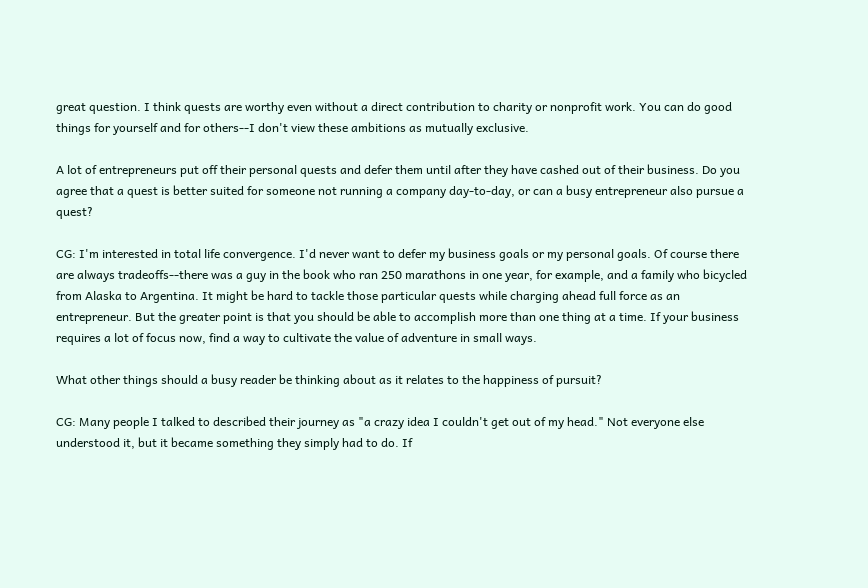great question. I think quests are worthy even without a direct contribution to charity or nonprofit work. You can do good things for yourself and for others--I don't view these ambitions as mutually exclusive.

A lot of entrepreneurs put off their personal quests and defer them until after they have cashed out of their business. Do you agree that a quest is better suited for someone not running a company day-to-day, or can a busy entrepreneur also pursue a quest?

CG: I'm interested in total life convergence. I'd never want to defer my business goals or my personal goals. Of course there are always tradeoffs--there was a guy in the book who ran 250 marathons in one year, for example, and a family who bicycled from Alaska to Argentina. It might be hard to tackle those particular quests while charging ahead full force as an entrepreneur. But the greater point is that you should be able to accomplish more than one thing at a time. If your business requires a lot of focus now, find a way to cultivate the value of adventure in small ways.

What other things should a busy reader be thinking about as it relates to the happiness of pursuit?

CG: Many people I talked to described their journey as "a crazy idea I couldn't get out of my head." Not everyone else understood it, but it became something they simply had to do. If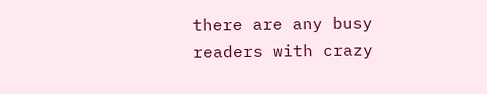there are any busy readers with crazy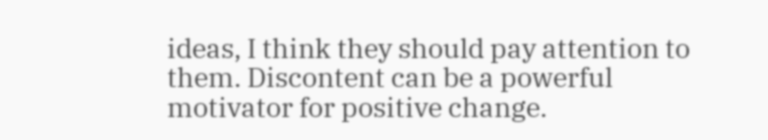ideas, I think they should pay attention to them. Discontent can be a powerful motivator for positive change.